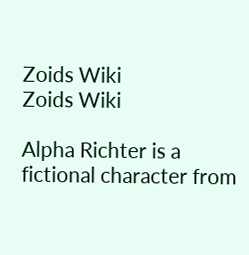Zoids Wiki
Zoids Wiki

Alpha Richter is a fictional character from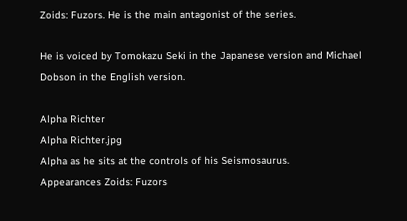Zoids: Fuzors. He is the main antagonist of the series.

He is voiced by Tomokazu Seki in the Japanese version and Michael Dobson in the English version.

Alpha Richter
Alpha Richter.jpg
Alpha as he sits at the controls of his Seismosaurus.
Appearances Zoids: Fuzors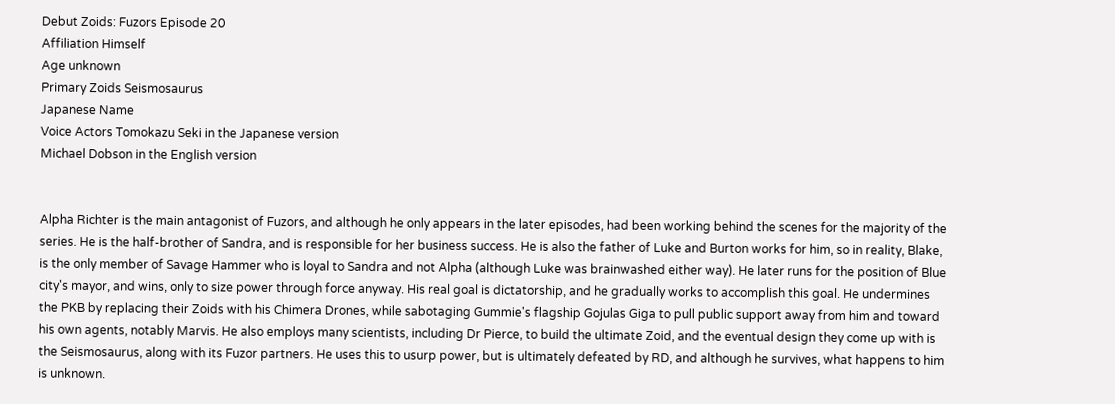Debut Zoids: Fuzors Episode 20
Affiliation Himself
Age unknown
Primary Zoids Seismosaurus
Japanese Name
Voice Actors Tomokazu Seki in the Japanese version
Michael Dobson in the English version


Alpha Richter is the main antagonist of Fuzors, and although he only appears in the later episodes, had been working behind the scenes for the majority of the series. He is the half-brother of Sandra, and is responsible for her business success. He is also the father of Luke and Burton works for him, so in reality, Blake, is the only member of Savage Hammer who is loyal to Sandra and not Alpha (although Luke was brainwashed either way). He later runs for the position of Blue city's mayor, and wins, only to size power through force anyway. His real goal is dictatorship, and he gradually works to accomplish this goal. He undermines the PKB by replacing their Zoids with his Chimera Drones, while sabotaging Gummie's flagship Gojulas Giga to pull public support away from him and toward his own agents, notably Marvis. He also employs many scientists, including Dr Pierce, to build the ultimate Zoid, and the eventual design they come up with is the Seismosaurus, along with its Fuzor partners. He uses this to usurp power, but is ultimately defeated by RD, and although he survives, what happens to him is unknown.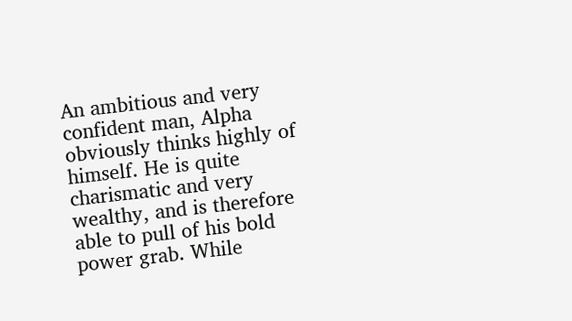An ambitious and very confident man, Alpha obviously thinks highly of himself. He is quite charismatic and very wealthy, and is therefore able to pull of his bold power grab. While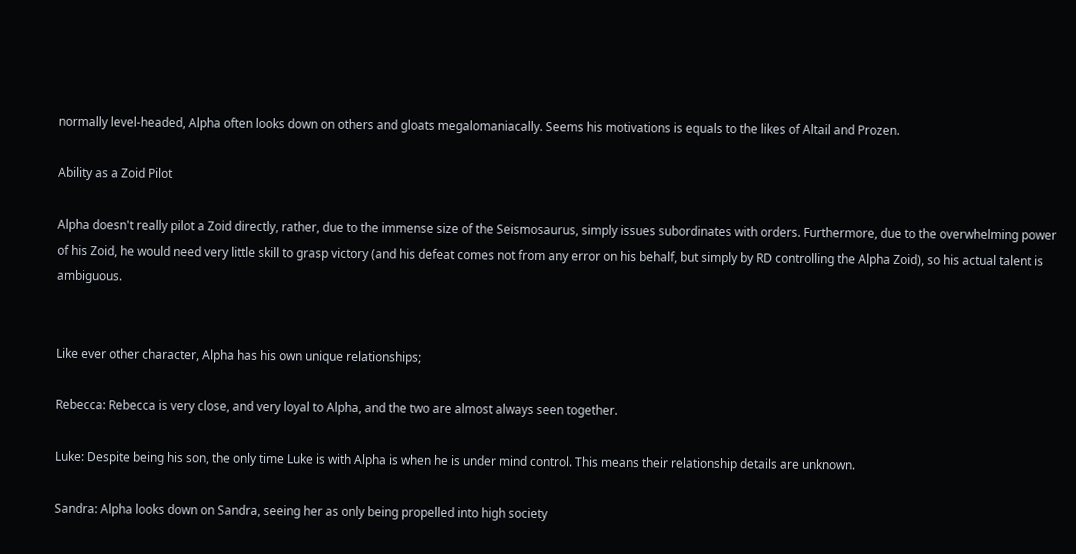normally level-headed, Alpha often looks down on others and gloats megalomaniacally. Seems his motivations is equals to the likes of Altail and Prozen.

Ability as a Zoid Pilot

Alpha doesn't really pilot a Zoid directly, rather, due to the immense size of the Seismosaurus, simply issues subordinates with orders. Furthermore, due to the overwhelming power of his Zoid, he would need very little skill to grasp victory (and his defeat comes not from any error on his behalf, but simply by RD controlling the Alpha Zoid), so his actual talent is ambiguous.


Like ever other character, Alpha has his own unique relationships;

Rebecca: Rebecca is very close, and very loyal to Alpha, and the two are almost always seen together.

Luke: Despite being his son, the only time Luke is with Alpha is when he is under mind control. This means their relationship details are unknown.

Sandra: Alpha looks down on Sandra, seeing her as only being propelled into high society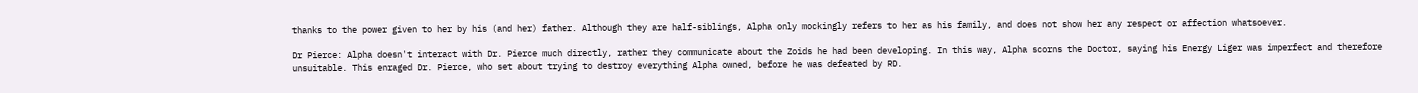thanks to the power given to her by his (and her) father. Although they are half-siblings, Alpha only mockingly refers to her as his family, and does not show her any respect or affection whatsoever.

Dr Pierce: Alpha doesn't interact with Dr. Pierce much directly, rather they communicate about the Zoids he had been developing. In this way, Alpha scorns the Doctor, saying his Energy Liger was imperfect and therefore unsuitable. This enraged Dr. Pierce, who set about trying to destroy everything Alpha owned, before he was defeated by RD.